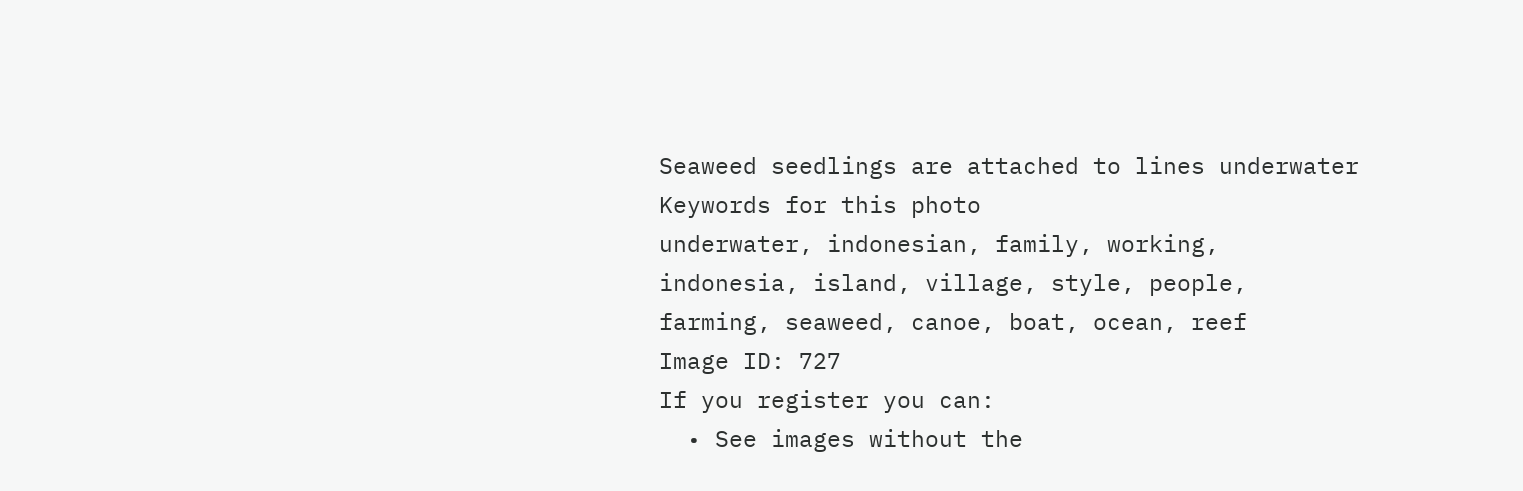Seaweed seedlings are attached to lines underwater
Keywords for this photo
underwater, indonesian, family, working, indonesia, island, village, style, people, farming, seaweed, canoe, boat, ocean, reef
Image ID: 727
If you register you can:
  • See images without the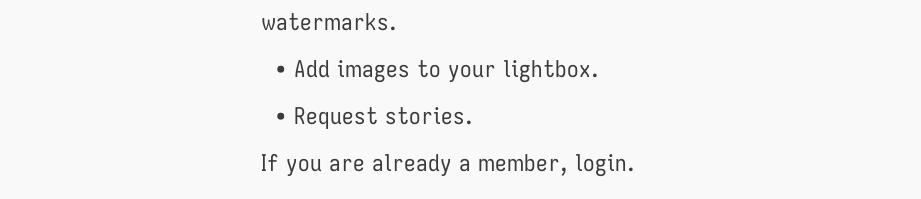watermarks.
  • Add images to your lightbox.
  • Request stories.
If you are already a member, login.